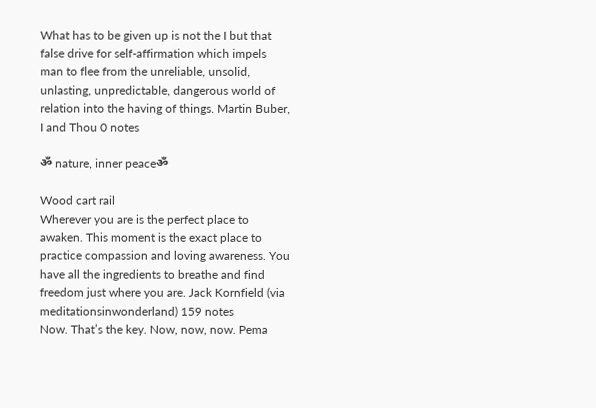What has to be given up is not the I but that false drive for self-affirmation which impels man to flee from the unreliable, unsolid, unlasting, unpredictable, dangerous world of relation into the having of things. Martin Buber, I and Thou 0 notes

ॐ nature, inner peaceॐ

Wood cart rail
Wherever you are is the perfect place to awaken. This moment is the exact place to practice compassion and loving awareness. You have all the ingredients to breathe and find freedom just where you are. Jack Kornfield (via meditationsinwonderland) 159 notes
Now. That’s the key. Now, now, now. Pema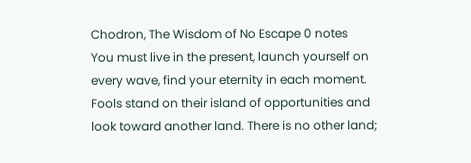Chodron, The Wisdom of No Escape 0 notes
You must live in the present, launch yourself on every wave, find your eternity in each moment. Fools stand on their island of opportunities and look toward another land. There is no other land;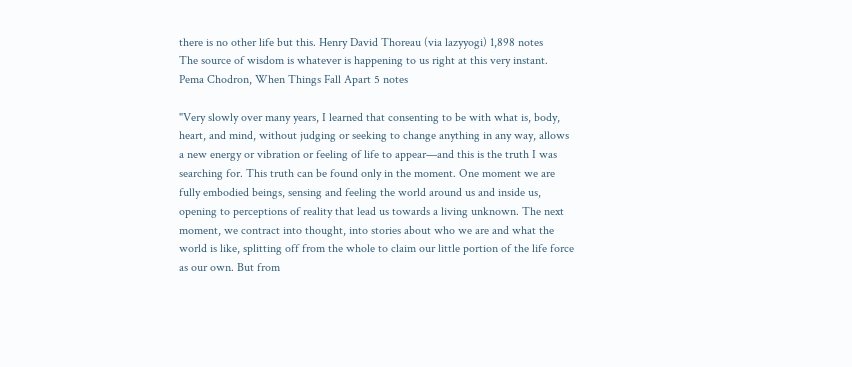there is no other life but this. Henry David Thoreau (via lazyyogi) 1,898 notes
The source of wisdom is whatever is happening to us right at this very instant. Pema Chodron, When Things Fall Apart 5 notes

"Very slowly over many years, I learned that consenting to be with what is, body, heart, and mind, without judging or seeking to change anything in any way, allows a new energy or vibration or feeling of life to appear—and this is the truth I was searching for. This truth can be found only in the moment. One moment we are fully embodied beings, sensing and feeling the world around us and inside us, opening to perceptions of reality that lead us towards a living unknown. The next moment, we contract into thought, into stories about who we are and what the world is like, splitting off from the whole to claim our little portion of the life force as our own. But from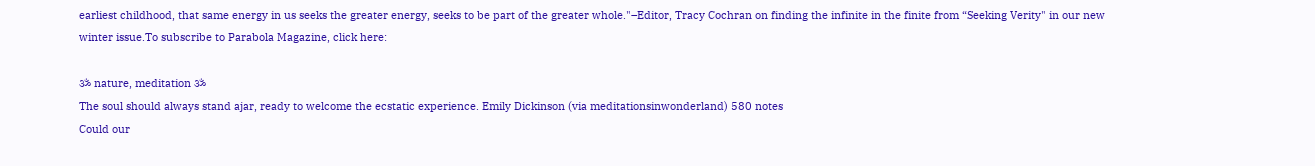earliest childhood, that same energy in us seeks the greater energy, seeks to be part of the greater whole."–Editor, Tracy Cochran on finding the infinite in the finite from “Seeking Verity" in our new winter issue.To subscribe to Parabola Magazine, click here:

ॐ nature, meditation ॐ
The soul should always stand ajar, ready to welcome the ecstatic experience. Emily Dickinson (via meditationsinwonderland) 580 notes
Could our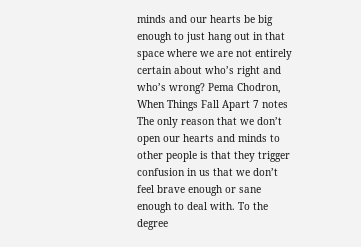minds and our hearts be big enough to just hang out in that space where we are not entirely certain about who’s right and who’s wrong? Pema Chodron, When Things Fall Apart 7 notes
The only reason that we don’t open our hearts and minds to other people is that they trigger confusion in us that we don’t feel brave enough or sane enough to deal with. To the degree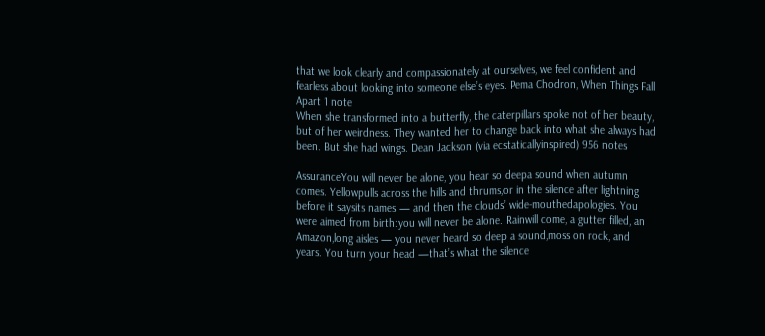that we look clearly and compassionately at ourselves, we feel confident and fearless about looking into someone else’s eyes. Pema Chodron, When Things Fall Apart 1 note
When she transformed into a butterfly, the caterpillars spoke not of her beauty, but of her weirdness. They wanted her to change back into what she always had been. But she had wings. Dean Jackson (via ecstaticallyinspired) 956 notes

AssuranceYou will never be alone, you hear so deepa sound when autumn comes. Yellowpulls across the hills and thrums,or in the silence after lightning before it saysits names — and then the clouds’ wide-mouthedapologies. You were aimed from birth:you will never be alone. Rainwill come, a gutter filled, an Amazon,long aisles — you never heard so deep a sound,moss on rock, and years. You turn your head —that’s what the silence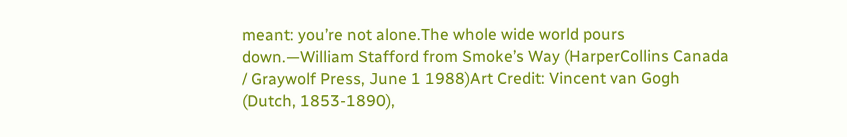meant: you’re not alone.The whole wide world pours down.—William Stafford from Smoke’s Way (HarperCollins Canada / Graywolf Press, June 1 1988)Art Credit: Vincent van Gogh (Dutch, 1853-1890),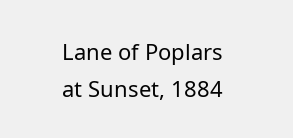Lane of Poplars at Sunset, 1884